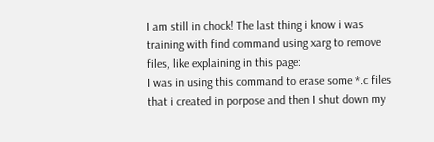I am still in chock! The last thing i know i was training with find command using xarg to remove files, like explaining in this page:
I was in using this command to erase some *.c files that i created in porpose and then I shut down my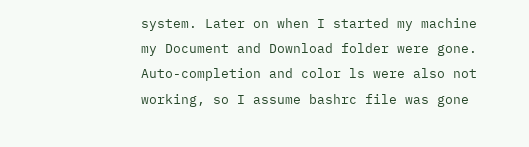system. Later on when I started my machine my Document and Download folder were gone. Auto-completion and color ls were also not working, so I assume bashrc file was gone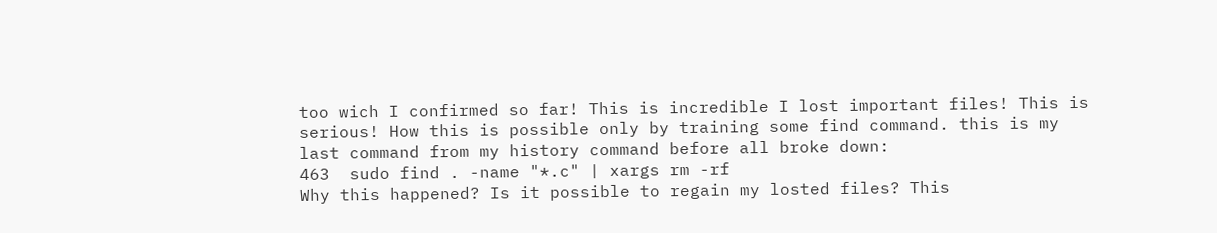too wich I confirmed so far! This is incredible I lost important files! This is serious! How this is possible only by training some find command. this is my last command from my history command before all broke down:
463  sudo find . -name "*.c" | xargs rm -rf
Why this happened? Is it possible to regain my losted files? This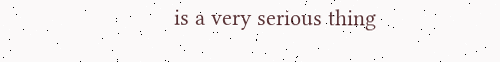is a very serious thing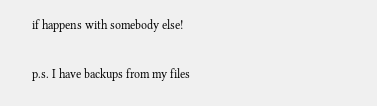if happens with somebody else!

p.s. I have backups from my files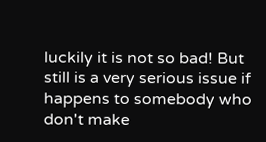luckily it is not so bad! But still is a very serious issue if happens to somebody who don't make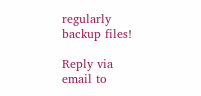regularly backup files!

Reply via email to